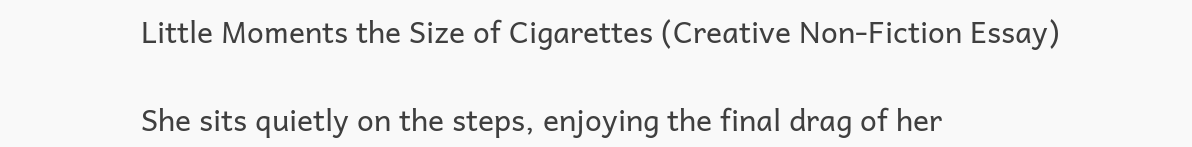Little Moments the Size of Cigarettes (Creative Non-Fiction Essay)

She sits quietly on the steps, enjoying the final drag of her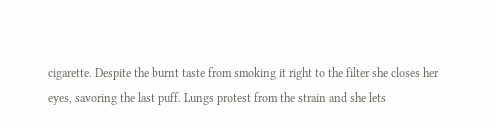cigarette. Despite the burnt taste from smoking it right to the filter she closes her eyes, savoring the last puff. Lungs protest from the strain and she lets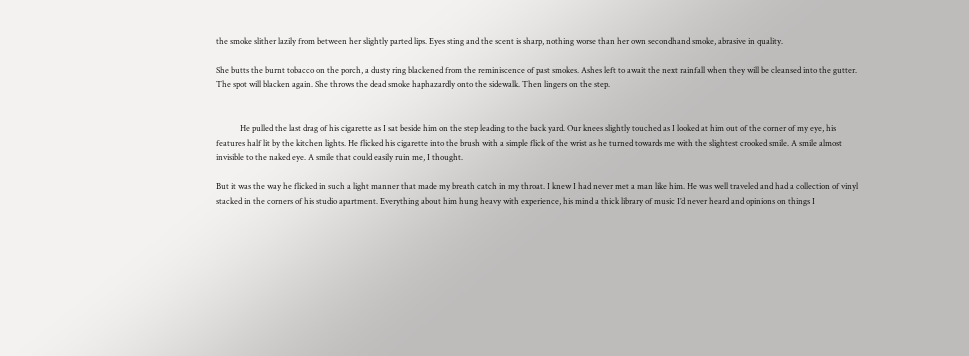the smoke slither lazily from between her slightly parted lips. Eyes sting and the scent is sharp, nothing worse than her own secondhand smoke, abrasive in quality.

She butts the burnt tobacco on the porch, a dusty ring blackened from the reminiscence of past smokes. Ashes left to await the next rainfall when they will be cleansed into the gutter. The spot will blacken again. She throws the dead smoke haphazardly onto the sidewalk. Then lingers on the step.


            He pulled the last drag of his cigarette as I sat beside him on the step leading to the back yard. Our knees slightly touched as I looked at him out of the corner of my eye, his features half lit by the kitchen lights. He flicked his cigarette into the brush with a simple flick of the wrist as he turned towards me with the slightest crooked smile. A smile almost invisible to the naked eye. A smile that could easily ruin me, I thought.

But it was the way he flicked in such a light manner that made my breath catch in my throat. I knew I had never met a man like him. He was well traveled and had a collection of vinyl stacked in the corners of his studio apartment. Everything about him hung heavy with experience, his mind a thick library of music I’d never heard and opinions on things I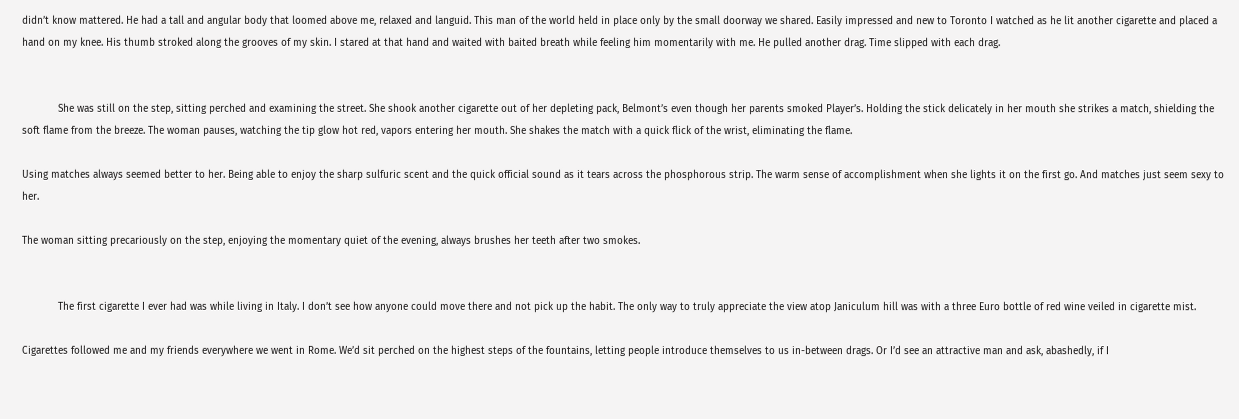didn’t know mattered. He had a tall and angular body that loomed above me, relaxed and languid. This man of the world held in place only by the small doorway we shared. Easily impressed and new to Toronto I watched as he lit another cigarette and placed a hand on my knee. His thumb stroked along the grooves of my skin. I stared at that hand and waited with baited breath while feeling him momentarily with me. He pulled another drag. Time slipped with each drag.


            She was still on the step, sitting perched and examining the street. She shook another cigarette out of her depleting pack, Belmont’s even though her parents smoked Player’s. Holding the stick delicately in her mouth she strikes a match, shielding the soft flame from the breeze. The woman pauses, watching the tip glow hot red, vapors entering her mouth. She shakes the match with a quick flick of the wrist, eliminating the flame.

Using matches always seemed better to her. Being able to enjoy the sharp sulfuric scent and the quick official sound as it tears across the phosphorous strip. The warm sense of accomplishment when she lights it on the first go. And matches just seem sexy to her.

The woman sitting precariously on the step, enjoying the momentary quiet of the evening, always brushes her teeth after two smokes.


            The first cigarette I ever had was while living in Italy. I don’t see how anyone could move there and not pick up the habit. The only way to truly appreciate the view atop Janiculum hill was with a three Euro bottle of red wine veiled in cigarette mist.

Cigarettes followed me and my friends everywhere we went in Rome. We’d sit perched on the highest steps of the fountains, letting people introduce themselves to us in-between drags. Or I’d see an attractive man and ask, abashedly, if I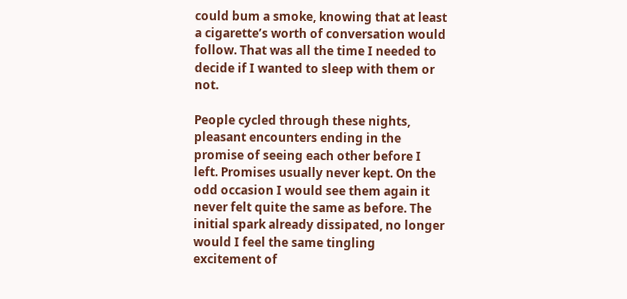could bum a smoke, knowing that at least a cigarette’s worth of conversation would follow. That was all the time I needed to decide if I wanted to sleep with them or not.

People cycled through these nights, pleasant encounters ending in the promise of seeing each other before I left. Promises usually never kept. On the odd occasion I would see them again it never felt quite the same as before. The initial spark already dissipated, no longer would I feel the same tingling excitement of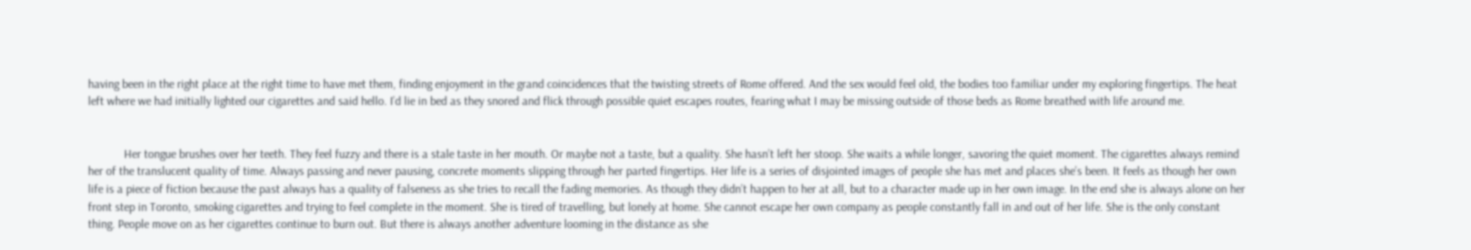having been in the right place at the right time to have met them, finding enjoyment in the grand coincidences that the twisting streets of Rome offered. And the sex would feel old, the bodies too familiar under my exploring fingertips. The heat left where we had initially lighted our cigarettes and said hello. I’d lie in bed as they snored and flick through possible quiet escapes routes, fearing what I may be missing outside of those beds as Rome breathed with life around me.


            Her tongue brushes over her teeth. They feel fuzzy and there is a stale taste in her mouth. Or maybe not a taste, but a quality. She hasn’t left her stoop. She waits a while longer, savoring the quiet moment. The cigarettes always remind her of the translucent quality of time. Always passing and never pausing, concrete moments slipping through her parted fingertips. Her life is a series of disjointed images of people she has met and places she’s been. It feels as though her own life is a piece of fiction because the past always has a quality of falseness as she tries to recall the fading memories. As though they didn’t happen to her at all, but to a character made up in her own image. In the end she is always alone on her front step in Toronto, smoking cigarettes and trying to feel complete in the moment. She is tired of travelling, but lonely at home. She cannot escape her own company as people constantly fall in and out of her life. She is the only constant thing. People move on as her cigarettes continue to burn out. But there is always another adventure looming in the distance as she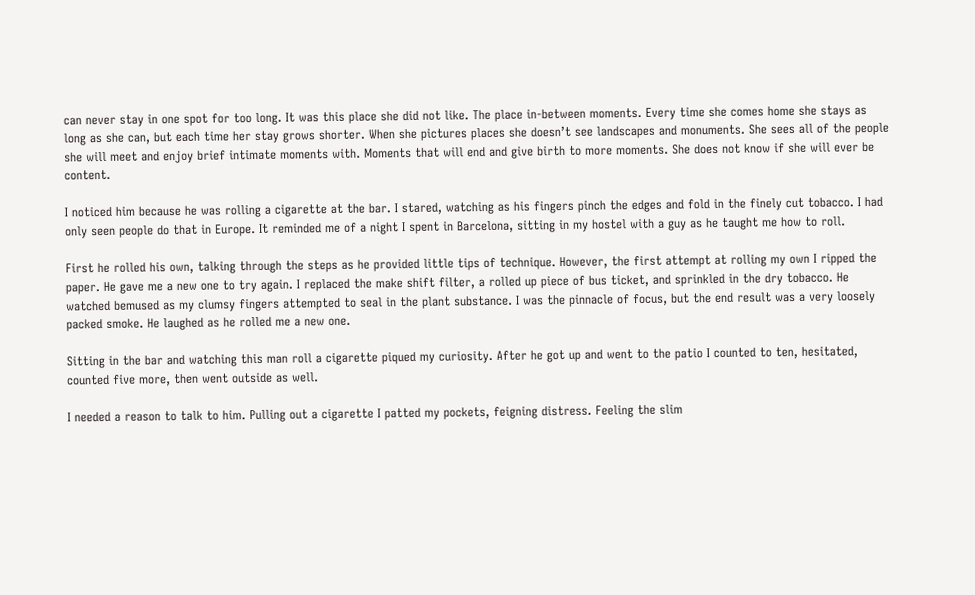can never stay in one spot for too long. It was this place she did not like. The place in-between moments. Every time she comes home she stays as long as she can, but each time her stay grows shorter. When she pictures places she doesn’t see landscapes and monuments. She sees all of the people she will meet and enjoy brief intimate moments with. Moments that will end and give birth to more moments. She does not know if she will ever be content.

I noticed him because he was rolling a cigarette at the bar. I stared, watching as his fingers pinch the edges and fold in the finely cut tobacco. I had only seen people do that in Europe. It reminded me of a night I spent in Barcelona, sitting in my hostel with a guy as he taught me how to roll.

First he rolled his own, talking through the steps as he provided little tips of technique. However, the first attempt at rolling my own I ripped the paper. He gave me a new one to try again. I replaced the make shift filter, a rolled up piece of bus ticket, and sprinkled in the dry tobacco. He watched bemused as my clumsy fingers attempted to seal in the plant substance. I was the pinnacle of focus, but the end result was a very loosely packed smoke. He laughed as he rolled me a new one.

Sitting in the bar and watching this man roll a cigarette piqued my curiosity. After he got up and went to the patio I counted to ten, hesitated, counted five more, then went outside as well.

I needed a reason to talk to him. Pulling out a cigarette I patted my pockets, feigning distress. Feeling the slim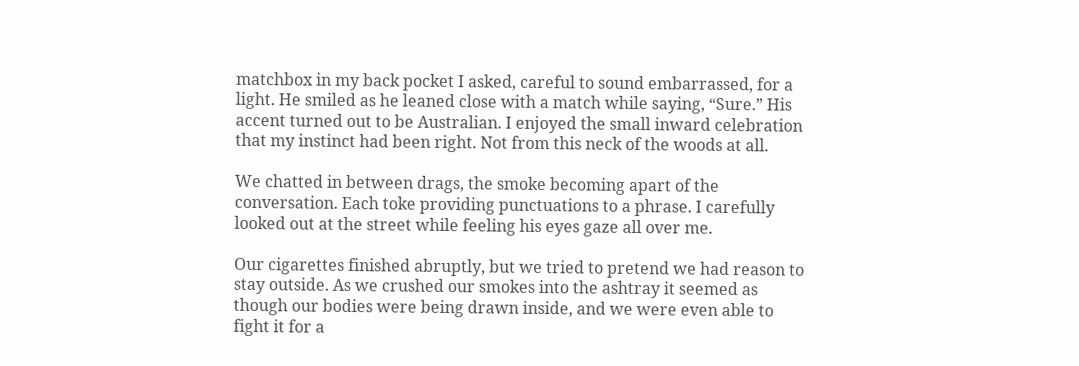matchbox in my back pocket I asked, careful to sound embarrassed, for a light. He smiled as he leaned close with a match while saying, “Sure.” His accent turned out to be Australian. I enjoyed the small inward celebration that my instinct had been right. Not from this neck of the woods at all.

We chatted in between drags, the smoke becoming apart of the conversation. Each toke providing punctuations to a phrase. I carefully looked out at the street while feeling his eyes gaze all over me.

Our cigarettes finished abruptly, but we tried to pretend we had reason to stay outside. As we crushed our smokes into the ashtray it seemed as though our bodies were being drawn inside, and we were even able to fight it for a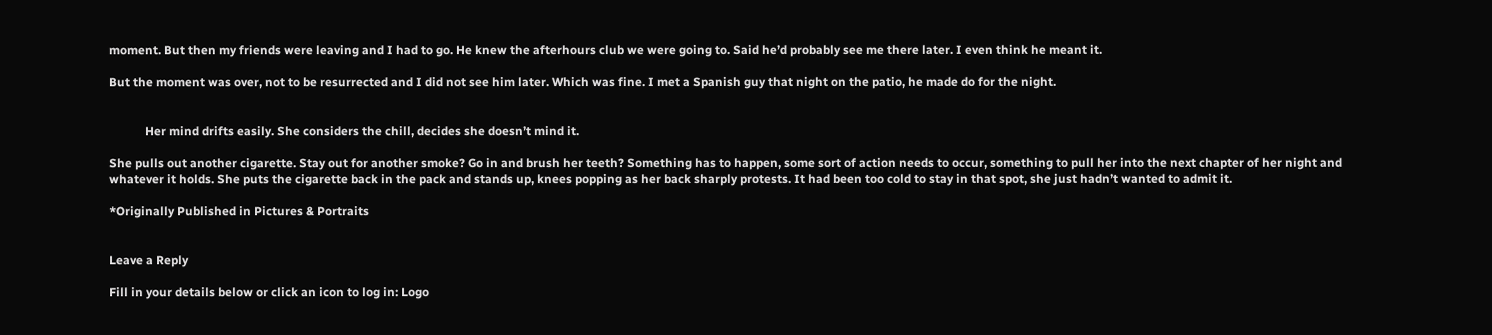moment. But then my friends were leaving and I had to go. He knew the afterhours club we were going to. Said he’d probably see me there later. I even think he meant it.

But the moment was over, not to be resurrected and I did not see him later. Which was fine. I met a Spanish guy that night on the patio, he made do for the night.


            Her mind drifts easily. She considers the chill, decides she doesn’t mind it.

She pulls out another cigarette. Stay out for another smoke? Go in and brush her teeth? Something has to happen, some sort of action needs to occur, something to pull her into the next chapter of her night and whatever it holds. She puts the cigarette back in the pack and stands up, knees popping as her back sharply protests. It had been too cold to stay in that spot, she just hadn’t wanted to admit it.

*Originally Published in Pictures & Portraits


Leave a Reply

Fill in your details below or click an icon to log in: Logo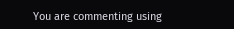You are commenting using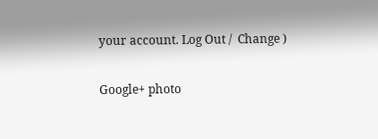your account. Log Out /  Change )

Google+ photo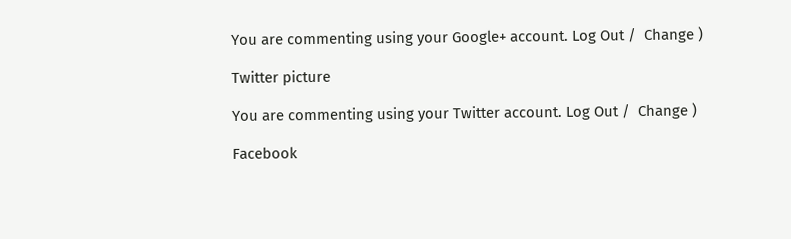You are commenting using your Google+ account. Log Out /  Change )

Twitter picture

You are commenting using your Twitter account. Log Out /  Change )

Facebook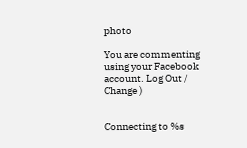photo

You are commenting using your Facebook account. Log Out /  Change )


Connecting to %s